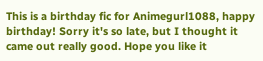This is a birthday fic for Animegurl1088, happy birthday! Sorry it's so late, but I thought it came out really good. Hope you like it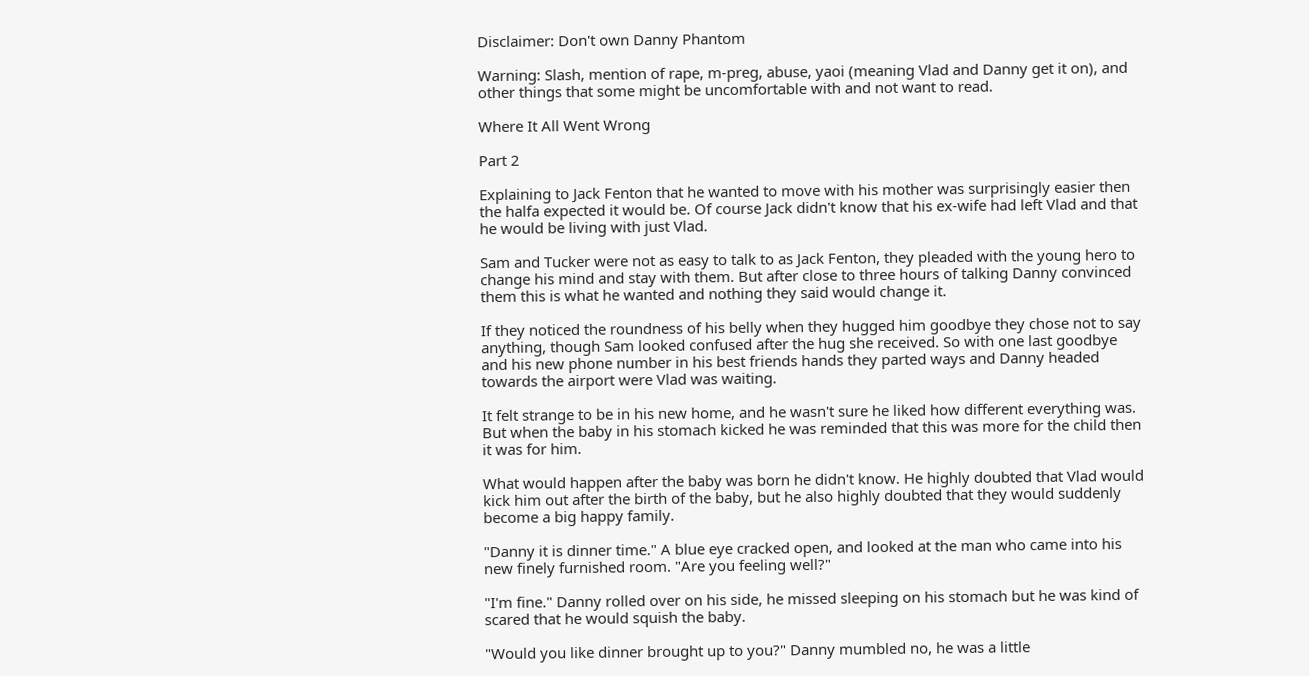Disclaimer: Don't own Danny Phantom

Warning: Slash, mention of rape, m-preg, abuse, yaoi (meaning Vlad and Danny get it on), and other things that some might be uncomfortable with and not want to read.

Where It All Went Wrong

Part 2

Explaining to Jack Fenton that he wanted to move with his mother was surprisingly easier then the halfa expected it would be. Of course Jack didn't know that his ex-wife had left Vlad and that he would be living with just Vlad.

Sam and Tucker were not as easy to talk to as Jack Fenton, they pleaded with the young hero to change his mind and stay with them. But after close to three hours of talking Danny convinced them this is what he wanted and nothing they said would change it.

If they noticed the roundness of his belly when they hugged him goodbye they chose not to say anything, though Sam looked confused after the hug she received. So with one last goodbye and his new phone number in his best friends hands they parted ways and Danny headed towards the airport were Vlad was waiting.

It felt strange to be in his new home, and he wasn't sure he liked how different everything was. But when the baby in his stomach kicked he was reminded that this was more for the child then it was for him.

What would happen after the baby was born he didn't know. He highly doubted that Vlad would kick him out after the birth of the baby, but he also highly doubted that they would suddenly become a big happy family.

"Danny it is dinner time." A blue eye cracked open, and looked at the man who came into his new finely furnished room. "Are you feeling well?"

"I'm fine." Danny rolled over on his side, he missed sleeping on his stomach but he was kind of scared that he would squish the baby.

"Would you like dinner brought up to you?" Danny mumbled no, he was a little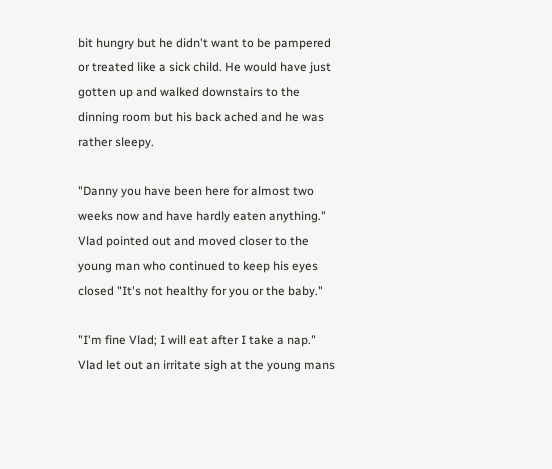bit hungry but he didn't want to be pampered or treated like a sick child. He would have just gotten up and walked downstairs to the dinning room but his back ached and he was rather sleepy.

"Danny you have been here for almost two weeks now and have hardly eaten anything." Vlad pointed out and moved closer to the young man who continued to keep his eyes closed "It's not healthy for you or the baby."

"I'm fine Vlad; I will eat after I take a nap." Vlad let out an irritate sigh at the young mans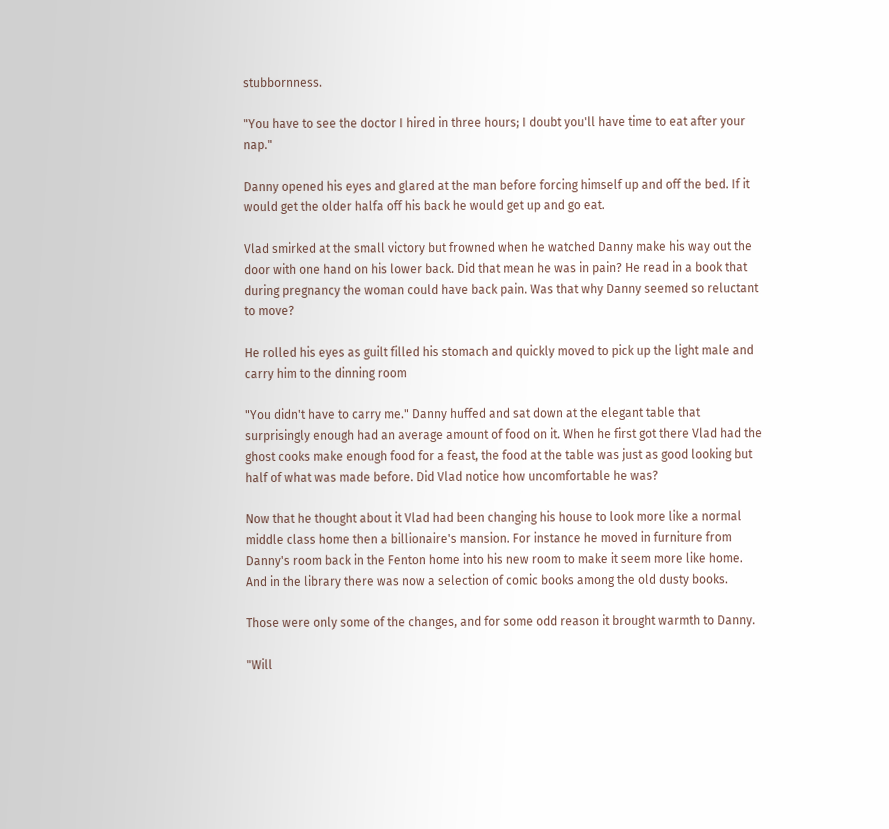stubbornness.

"You have to see the doctor I hired in three hours; I doubt you'll have time to eat after your nap."

Danny opened his eyes and glared at the man before forcing himself up and off the bed. If it would get the older halfa off his back he would get up and go eat.

Vlad smirked at the small victory but frowned when he watched Danny make his way out the door with one hand on his lower back. Did that mean he was in pain? He read in a book that during pregnancy the woman could have back pain. Was that why Danny seemed so reluctant to move?

He rolled his eyes as guilt filled his stomach and quickly moved to pick up the light male and carry him to the dinning room

"You didn't have to carry me." Danny huffed and sat down at the elegant table that surprisingly enough had an average amount of food on it. When he first got there Vlad had the ghost cooks make enough food for a feast, the food at the table was just as good looking but half of what was made before. Did Vlad notice how uncomfortable he was?

Now that he thought about it Vlad had been changing his house to look more like a normal middle class home then a billionaire's mansion. For instance he moved in furniture from Danny's room back in the Fenton home into his new room to make it seem more like home. And in the library there was now a selection of comic books among the old dusty books.

Those were only some of the changes, and for some odd reason it brought warmth to Danny.

"Will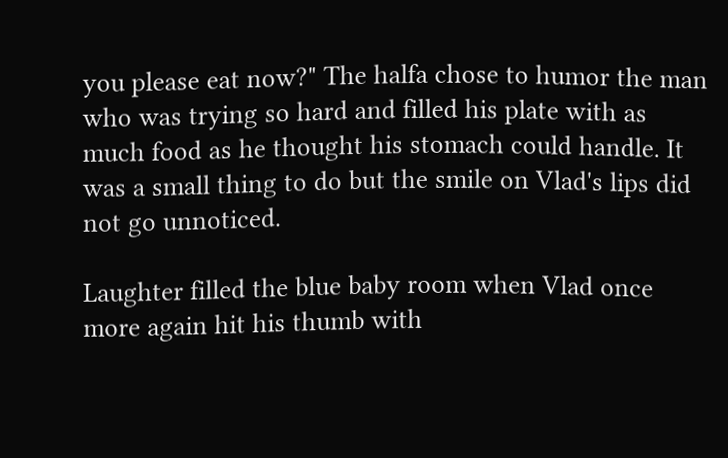you please eat now?" The halfa chose to humor the man who was trying so hard and filled his plate with as much food as he thought his stomach could handle. It was a small thing to do but the smile on Vlad's lips did not go unnoticed.

Laughter filled the blue baby room when Vlad once more again hit his thumb with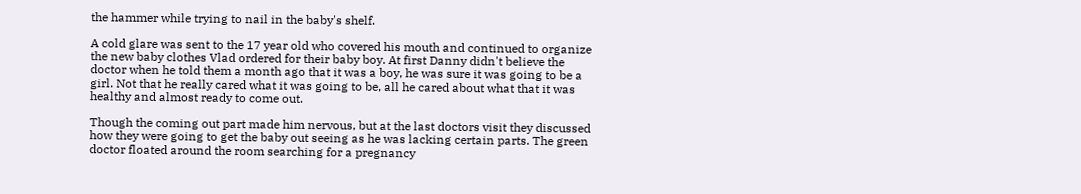the hammer while trying to nail in the baby's shelf.

A cold glare was sent to the 17 year old who covered his mouth and continued to organize the new baby clothes Vlad ordered for their baby boy. At first Danny didn't believe the doctor when he told them a month ago that it was a boy, he was sure it was going to be a girl. Not that he really cared what it was going to be, all he cared about what that it was healthy and almost ready to come out.

Though the coming out part made him nervous, but at the last doctors visit they discussed how they were going to get the baby out seeing as he was lacking certain parts. The green doctor floated around the room searching for a pregnancy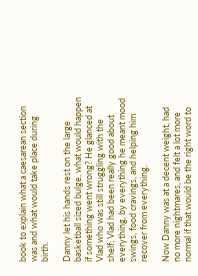book to explain what a caesarean section was and what would take place during birth.

Danny let his hands rest on the large basketball sized bulge, what would happen if something went wrong? He glanced at Vlad who was still struggling with the shelf; Vlad had been really good about everything, by everything he meant mood swings, food cravings, and helping him recover from everything.

Now Danny was at a decent weight, had no more nightmares, and felt a lot more normal if that would be the right word to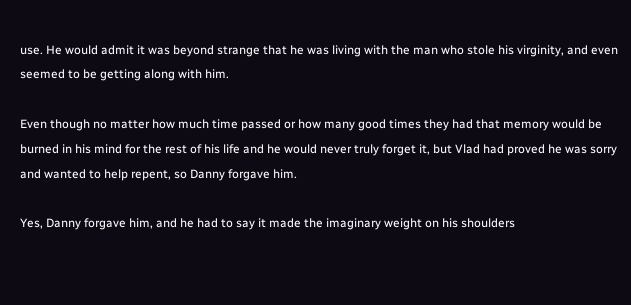use. He would admit it was beyond strange that he was living with the man who stole his virginity, and even seemed to be getting along with him.

Even though no matter how much time passed or how many good times they had that memory would be burned in his mind for the rest of his life and he would never truly forget it, but Vlad had proved he was sorry and wanted to help repent, so Danny forgave him.

Yes, Danny forgave him, and he had to say it made the imaginary weight on his shoulders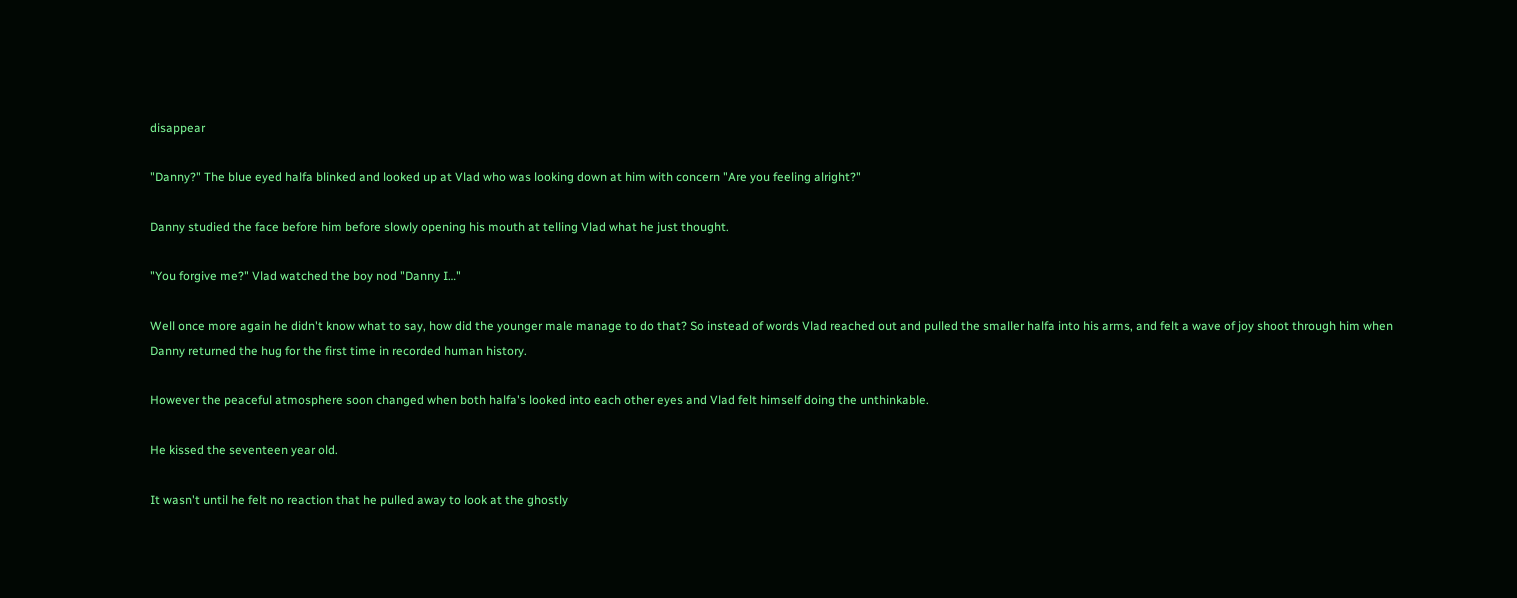disappear

"Danny?" The blue eyed halfa blinked and looked up at Vlad who was looking down at him with concern "Are you feeling alright?"

Danny studied the face before him before slowly opening his mouth at telling Vlad what he just thought.

"You forgive me?" Vlad watched the boy nod "Danny I…"

Well once more again he didn't know what to say, how did the younger male manage to do that? So instead of words Vlad reached out and pulled the smaller halfa into his arms, and felt a wave of joy shoot through him when Danny returned the hug for the first time in recorded human history.

However the peaceful atmosphere soon changed when both halfa's looked into each other eyes and Vlad felt himself doing the unthinkable.

He kissed the seventeen year old.

It wasn't until he felt no reaction that he pulled away to look at the ghostly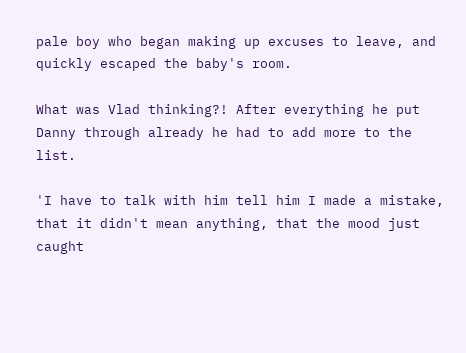pale boy who began making up excuses to leave, and quickly escaped the baby's room.

What was Vlad thinking?! After everything he put Danny through already he had to add more to the list.

'I have to talk with him tell him I made a mistake, that it didn't mean anything, that the mood just caught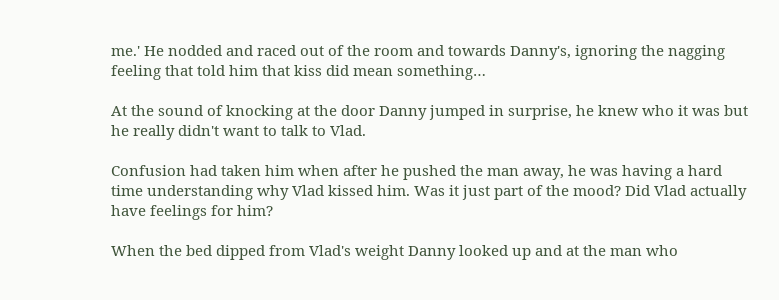me.' He nodded and raced out of the room and towards Danny's, ignoring the nagging feeling that told him that kiss did mean something…

At the sound of knocking at the door Danny jumped in surprise, he knew who it was but he really didn't want to talk to Vlad.

Confusion had taken him when after he pushed the man away, he was having a hard time understanding why Vlad kissed him. Was it just part of the mood? Did Vlad actually have feelings for him?

When the bed dipped from Vlad's weight Danny looked up and at the man who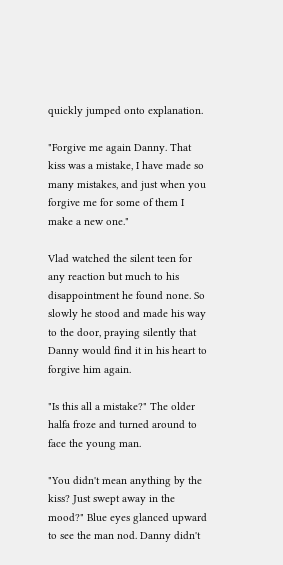quickly jumped onto explanation.

"Forgive me again Danny. That kiss was a mistake, I have made so many mistakes, and just when you forgive me for some of them I make a new one."

Vlad watched the silent teen for any reaction but much to his disappointment he found none. So slowly he stood and made his way to the door, praying silently that Danny would find it in his heart to forgive him again.

"Is this all a mistake?" The older halfa froze and turned around to face the young man.

"You didn't mean anything by the kiss? Just swept away in the mood?" Blue eyes glanced upward to see the man nod. Danny didn't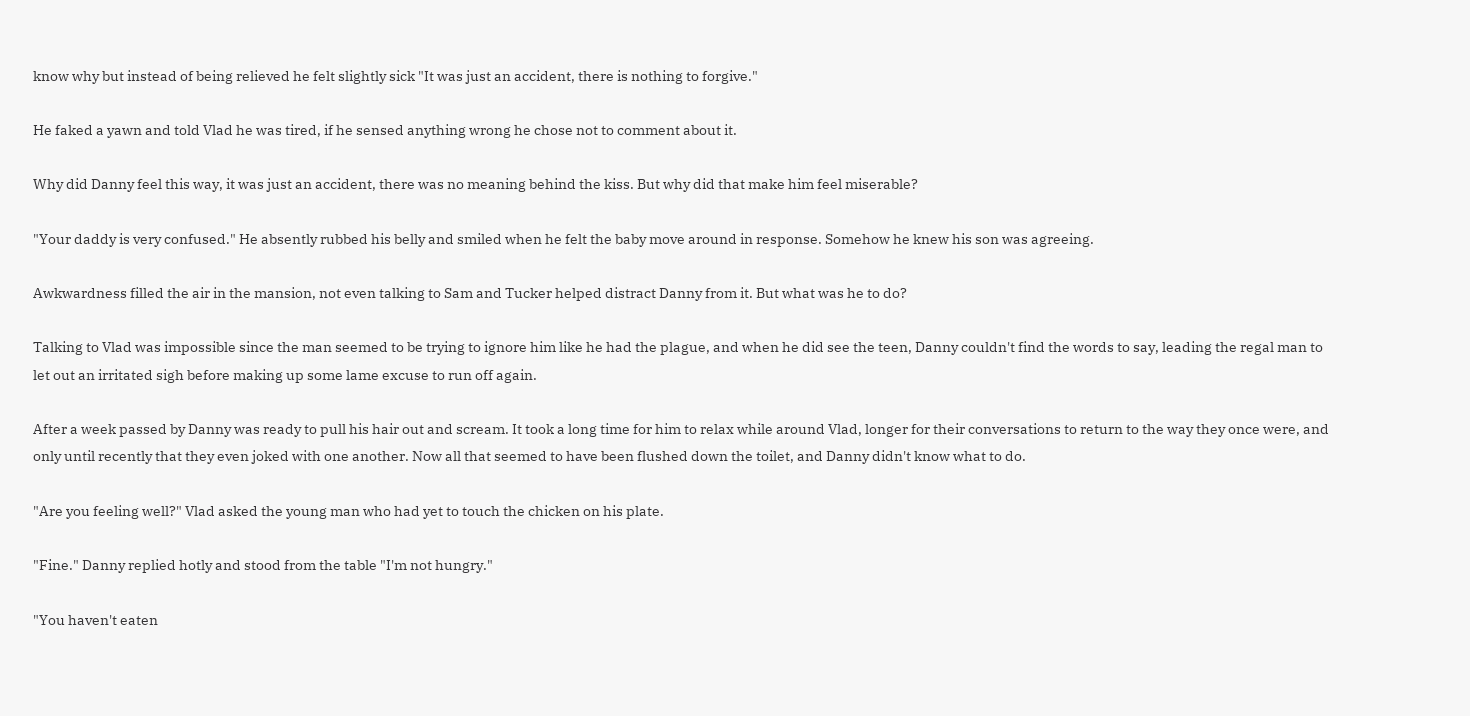know why but instead of being relieved he felt slightly sick "It was just an accident, there is nothing to forgive."

He faked a yawn and told Vlad he was tired, if he sensed anything wrong he chose not to comment about it.

Why did Danny feel this way, it was just an accident, there was no meaning behind the kiss. But why did that make him feel miserable?

"Your daddy is very confused." He absently rubbed his belly and smiled when he felt the baby move around in response. Somehow he knew his son was agreeing.

Awkwardness filled the air in the mansion, not even talking to Sam and Tucker helped distract Danny from it. But what was he to do?

Talking to Vlad was impossible since the man seemed to be trying to ignore him like he had the plague, and when he did see the teen, Danny couldn't find the words to say, leading the regal man to let out an irritated sigh before making up some lame excuse to run off again.

After a week passed by Danny was ready to pull his hair out and scream. It took a long time for him to relax while around Vlad, longer for their conversations to return to the way they once were, and only until recently that they even joked with one another. Now all that seemed to have been flushed down the toilet, and Danny didn't know what to do.

"Are you feeling well?" Vlad asked the young man who had yet to touch the chicken on his plate.

"Fine." Danny replied hotly and stood from the table "I'm not hungry."

"You haven't eaten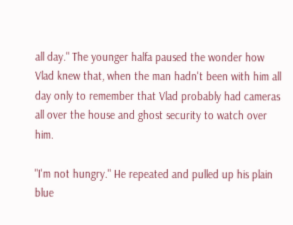all day." The younger halfa paused the wonder how Vlad knew that, when the man hadn't been with him all day only to remember that Vlad probably had cameras all over the house and ghost security to watch over him.

"I'm not hungry." He repeated and pulled up his plain blue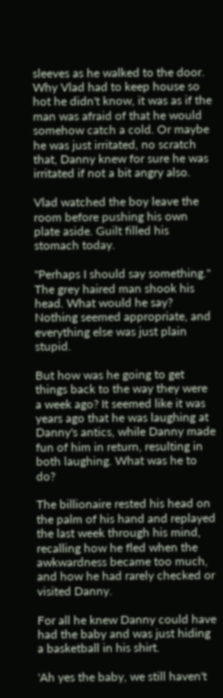sleeves as he walked to the door. Why Vlad had to keep house so hot he didn't know, it was as if the man was afraid of that he would somehow catch a cold. Or maybe he was just irritated, no scratch that, Danny knew for sure he was irritated if not a bit angry also.

Vlad watched the boy leave the room before pushing his own plate aside. Guilt filled his stomach today.

"Perhaps I should say something." The grey haired man shook his head. What would he say? Nothing seemed appropriate, and everything else was just plain stupid.

But how was he going to get things back to the way they were a week ago? It seemed like it was years ago that he was laughing at Danny's antics, while Danny made fun of him in return, resulting in both laughing. What was he to do?

The billionaire rested his head on the palm of his hand and replayed the last week through his mind, recalling how he fled when the awkwardness became too much, and how he had rarely checked or visited Danny.

For all he knew Danny could have had the baby and was just hiding a basketball in his shirt.

'Ah yes the baby, we still haven't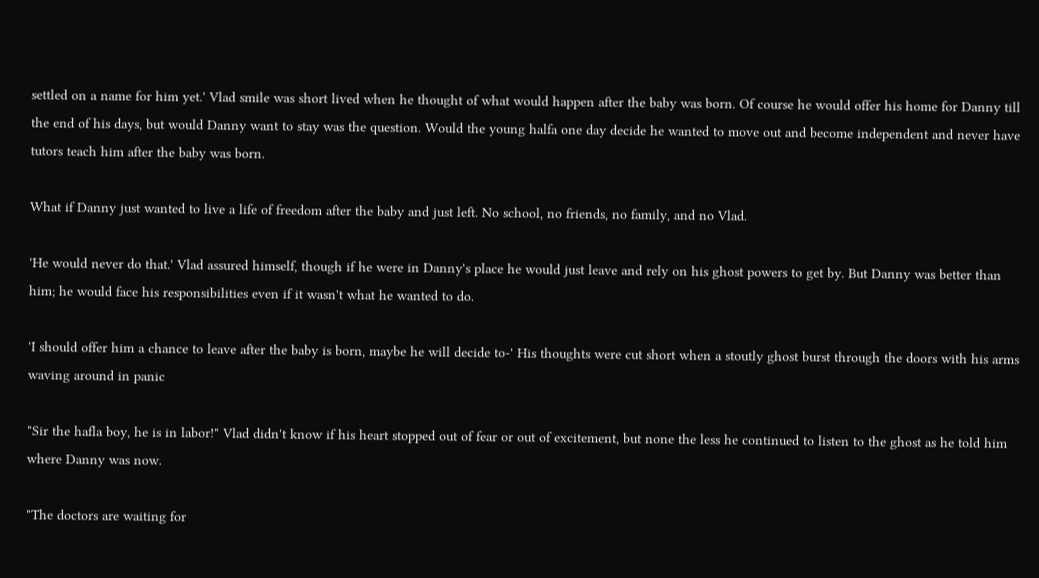settled on a name for him yet.' Vlad smile was short lived when he thought of what would happen after the baby was born. Of course he would offer his home for Danny till the end of his days, but would Danny want to stay was the question. Would the young halfa one day decide he wanted to move out and become independent and never have tutors teach him after the baby was born.

What if Danny just wanted to live a life of freedom after the baby and just left. No school, no friends, no family, and no Vlad.

'He would never do that.' Vlad assured himself, though if he were in Danny's place he would just leave and rely on his ghost powers to get by. But Danny was better than him; he would face his responsibilities even if it wasn't what he wanted to do.

'I should offer him a chance to leave after the baby is born, maybe he will decide to-' His thoughts were cut short when a stoutly ghost burst through the doors with his arms waving around in panic

"Sir the hafla boy, he is in labor!" Vlad didn't know if his heart stopped out of fear or out of excitement, but none the less he continued to listen to the ghost as he told him where Danny was now.

"The doctors are waiting for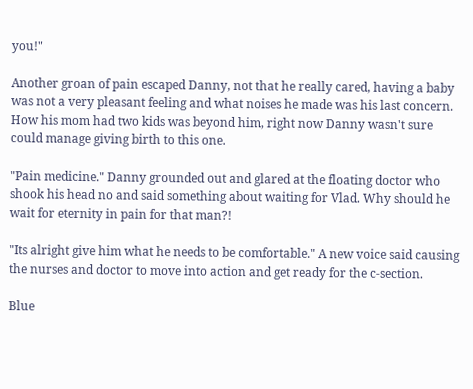you!"

Another groan of pain escaped Danny, not that he really cared, having a baby was not a very pleasant feeling and what noises he made was his last concern. How his mom had two kids was beyond him, right now Danny wasn't sure could manage giving birth to this one.

"Pain medicine." Danny grounded out and glared at the floating doctor who shook his head no and said something about waiting for Vlad. Why should he wait for eternity in pain for that man?!

"Its alright give him what he needs to be comfortable." A new voice said causing the nurses and doctor to move into action and get ready for the c-section.

Blue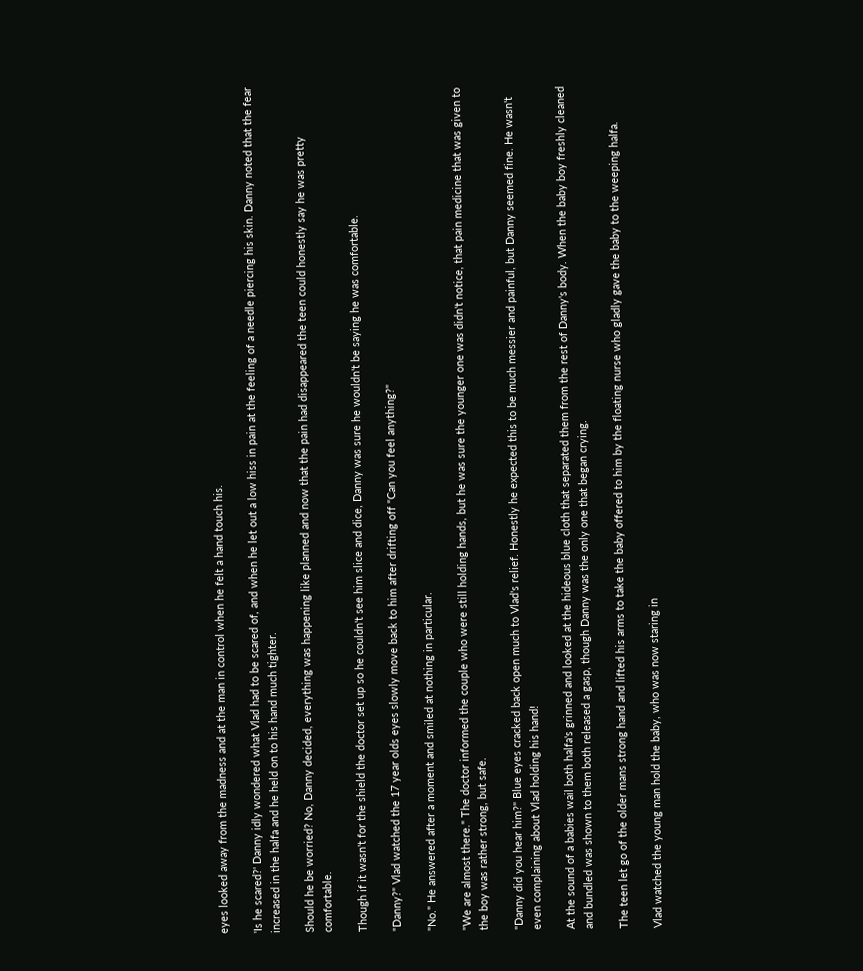eyes looked away from the madness and at the man in control when he felt a hand touch his.

'Is he scared?' Danny idly wondered what Vlad had to be scared of, and when he let out a low hiss in pain at the feeling of a needle piercing his skin. Danny noted that the fear increased in the halfa and he held on to his hand much tighter.

Should he be worried? No, Danny decided, everything was happening like planned and now that the pain had disappeared the teen could honestly say he was pretty comfortable.

Though if it wasn't for the shield the doctor set up so he couldn't see him slice and dice, Danny was sure he wouldn't be saying he was comfortable.

"Danny?" Vlad watched the 17 year olds eyes slowly move back to him after drifting off "Can you feel anything?"

"No." He answered after a moment and smiled at nothing in particular.

"We are almost there." The doctor informed the couple who were still holding hands, but he was sure the younger one was didn't notice, that pain medicine that was given to the boy was rather strong, but safe.

"Danny did you hear him?" Blue eyes cracked back open much to Vlad's relief. Honestly he expected this to be much messier and painful, but Danny seemed fine. He wasn't even complaining about Vlad holding his hand!

At the sound of a babies wail both halfa's grinned and looked at the hideous blue cloth that separated them from the rest of Danny's body. When the baby boy freshly cleaned and bundled was shown to them both released a gasp, though Danny was the only one that began crying.

The teen let go of the older mans strong hand and lifted his arms to take the baby offered to him by the floating nurse who gladly gave the baby to the weeping halfa.

Vlad watched the young man hold the baby, who was now staring in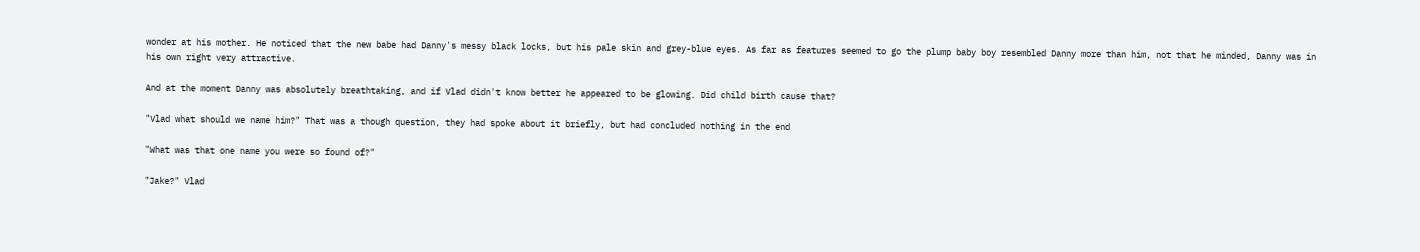wonder at his mother. He noticed that the new babe had Danny's messy black locks, but his pale skin and grey-blue eyes. As far as features seemed to go the plump baby boy resembled Danny more than him, not that he minded, Danny was in his own right very attractive.

And at the moment Danny was absolutely breathtaking, and if Vlad didn't know better he appeared to be glowing. Did child birth cause that?

"Vlad what should we name him?" That was a though question, they had spoke about it briefly, but had concluded nothing in the end

"What was that one name you were so found of?"

"Jake?" Vlad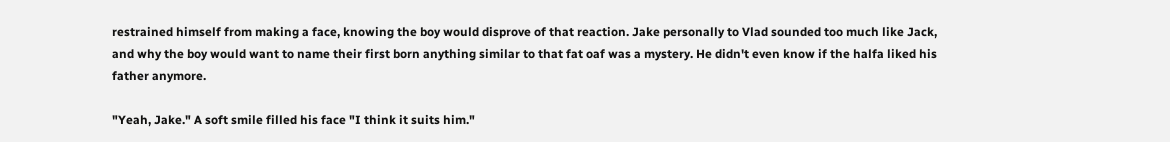restrained himself from making a face, knowing the boy would disprove of that reaction. Jake personally to Vlad sounded too much like Jack, and why the boy would want to name their first born anything similar to that fat oaf was a mystery. He didn't even know if the halfa liked his father anymore.

"Yeah, Jake." A soft smile filled his face "I think it suits him."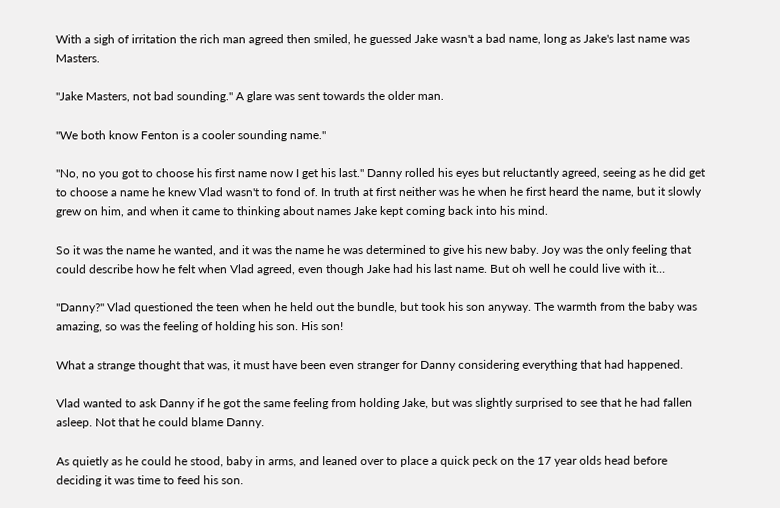With a sigh of irritation the rich man agreed then smiled, he guessed Jake wasn't a bad name, long as Jake's last name was Masters.

"Jake Masters, not bad sounding." A glare was sent towards the older man.

"We both know Fenton is a cooler sounding name."

"No, no you got to choose his first name now I get his last." Danny rolled his eyes but reluctantly agreed, seeing as he did get to choose a name he knew Vlad wasn't to fond of. In truth at first neither was he when he first heard the name, but it slowly grew on him, and when it came to thinking about names Jake kept coming back into his mind.

So it was the name he wanted, and it was the name he was determined to give his new baby. Joy was the only feeling that could describe how he felt when Vlad agreed, even though Jake had his last name. But oh well he could live with it…

"Danny?" Vlad questioned the teen when he held out the bundle, but took his son anyway. The warmth from the baby was amazing, so was the feeling of holding his son. His son!

What a strange thought that was, it must have been even stranger for Danny considering everything that had happened.

Vlad wanted to ask Danny if he got the same feeling from holding Jake, but was slightly surprised to see that he had fallen asleep. Not that he could blame Danny.

As quietly as he could he stood, baby in arms, and leaned over to place a quick peck on the 17 year olds head before deciding it was time to feed his son.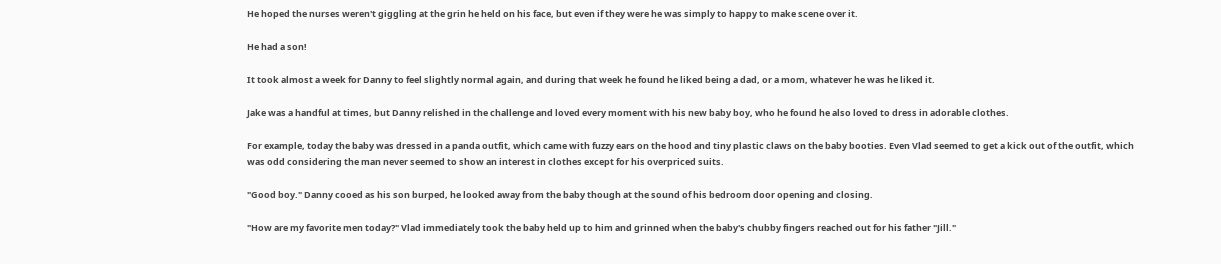He hoped the nurses weren't giggling at the grin he held on his face, but even if they were he was simply to happy to make scene over it.

He had a son!

It took almost a week for Danny to feel slightly normal again, and during that week he found he liked being a dad, or a mom, whatever he was he liked it.

Jake was a handful at times, but Danny relished in the challenge and loved every moment with his new baby boy, who he found he also loved to dress in adorable clothes.

For example, today the baby was dressed in a panda outfit, which came with fuzzy ears on the hood and tiny plastic claws on the baby booties. Even Vlad seemed to get a kick out of the outfit, which was odd considering the man never seemed to show an interest in clothes except for his overpriced suits.

"Good boy." Danny cooed as his son burped, he looked away from the baby though at the sound of his bedroom door opening and closing.

"How are my favorite men today?" Vlad immediately took the baby held up to him and grinned when the baby's chubby fingers reached out for his father "Jill."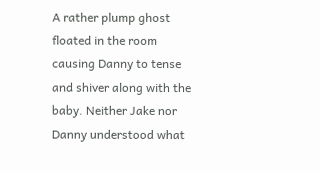A rather plump ghost floated in the room causing Danny to tense and shiver along with the baby. Neither Jake nor Danny understood what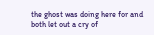the ghost was doing here for and both let out a cry of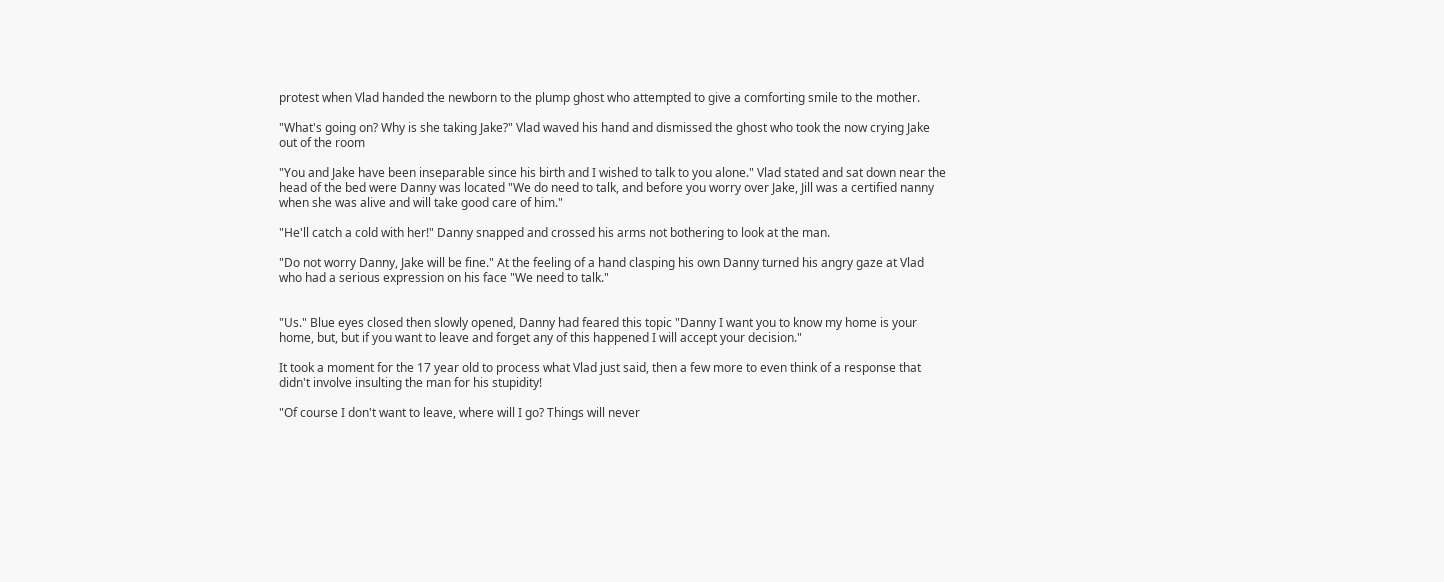protest when Vlad handed the newborn to the plump ghost who attempted to give a comforting smile to the mother.

"What's going on? Why is she taking Jake?" Vlad waved his hand and dismissed the ghost who took the now crying Jake out of the room

"You and Jake have been inseparable since his birth and I wished to talk to you alone." Vlad stated and sat down near the head of the bed were Danny was located "We do need to talk, and before you worry over Jake, Jill was a certified nanny when she was alive and will take good care of him."

"He'll catch a cold with her!" Danny snapped and crossed his arms not bothering to look at the man.

"Do not worry Danny, Jake will be fine." At the feeling of a hand clasping his own Danny turned his angry gaze at Vlad who had a serious expression on his face "We need to talk."


"Us." Blue eyes closed then slowly opened, Danny had feared this topic "Danny I want you to know my home is your home, but, but if you want to leave and forget any of this happened I will accept your decision."

It took a moment for the 17 year old to process what Vlad just said, then a few more to even think of a response that didn't involve insulting the man for his stupidity!

"Of course I don't want to leave, where will I go? Things will never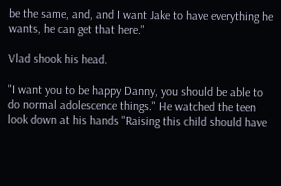be the same, and, and I want Jake to have everything he wants, he can get that here."

Vlad shook his head.

"I want you to be happy Danny, you should be able to do normal adolescence things." He watched the teen look down at his hands "Raising this child should have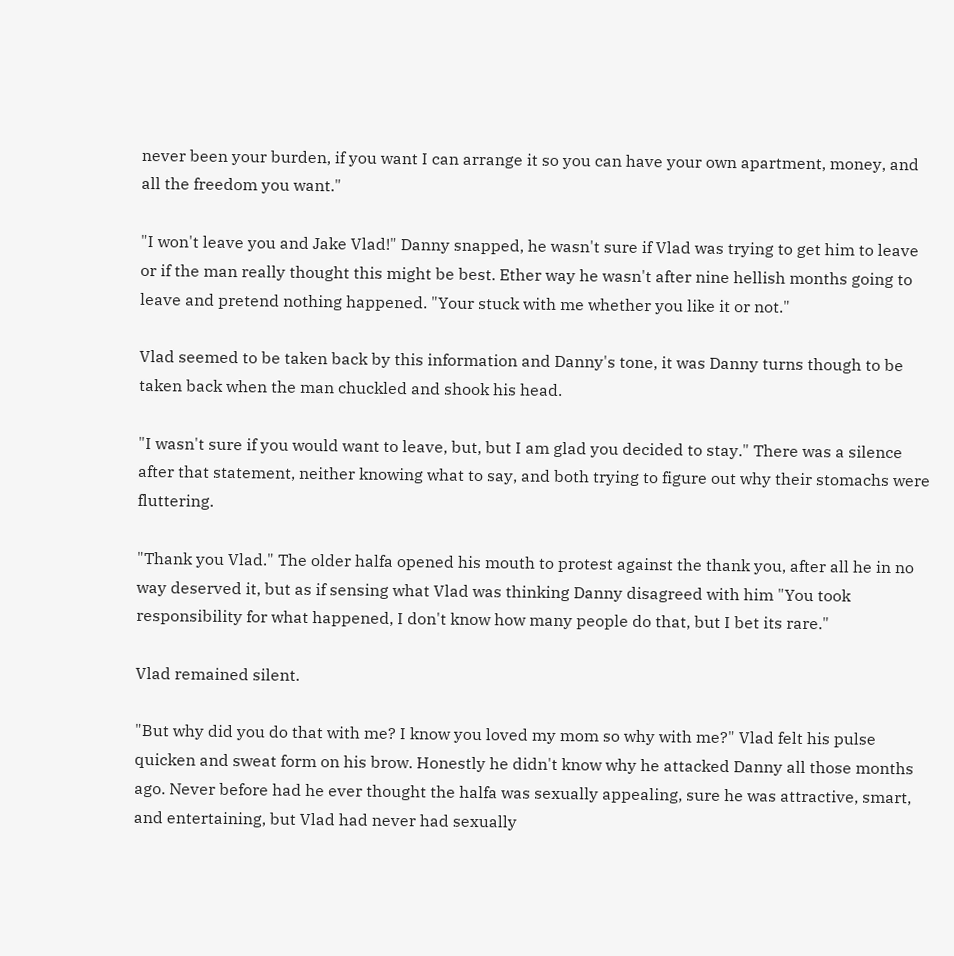never been your burden, if you want I can arrange it so you can have your own apartment, money, and all the freedom you want."

"I won't leave you and Jake Vlad!" Danny snapped, he wasn't sure if Vlad was trying to get him to leave or if the man really thought this might be best. Ether way he wasn't after nine hellish months going to leave and pretend nothing happened. "Your stuck with me whether you like it or not."

Vlad seemed to be taken back by this information and Danny's tone, it was Danny turns though to be taken back when the man chuckled and shook his head.

"I wasn't sure if you would want to leave, but, but I am glad you decided to stay." There was a silence after that statement, neither knowing what to say, and both trying to figure out why their stomachs were fluttering.

"Thank you Vlad." The older halfa opened his mouth to protest against the thank you, after all he in no way deserved it, but as if sensing what Vlad was thinking Danny disagreed with him "You took responsibility for what happened, I don't know how many people do that, but I bet its rare."

Vlad remained silent.

"But why did you do that with me? I know you loved my mom so why with me?" Vlad felt his pulse quicken and sweat form on his brow. Honestly he didn't know why he attacked Danny all those months ago. Never before had he ever thought the halfa was sexually appealing, sure he was attractive, smart, and entertaining, but Vlad had never had sexually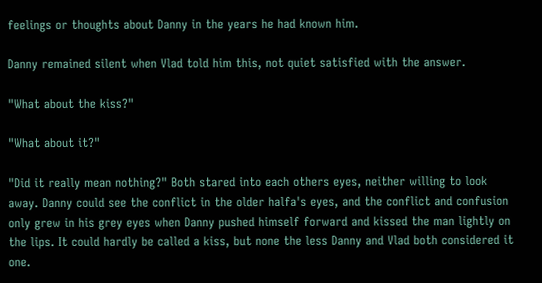feelings or thoughts about Danny in the years he had known him.

Danny remained silent when Vlad told him this, not quiet satisfied with the answer.

"What about the kiss?"

"What about it?"

"Did it really mean nothing?" Both stared into each others eyes, neither willing to look away. Danny could see the conflict in the older halfa's eyes, and the conflict and confusion only grew in his grey eyes when Danny pushed himself forward and kissed the man lightly on the lips. It could hardly be called a kiss, but none the less Danny and Vlad both considered it one.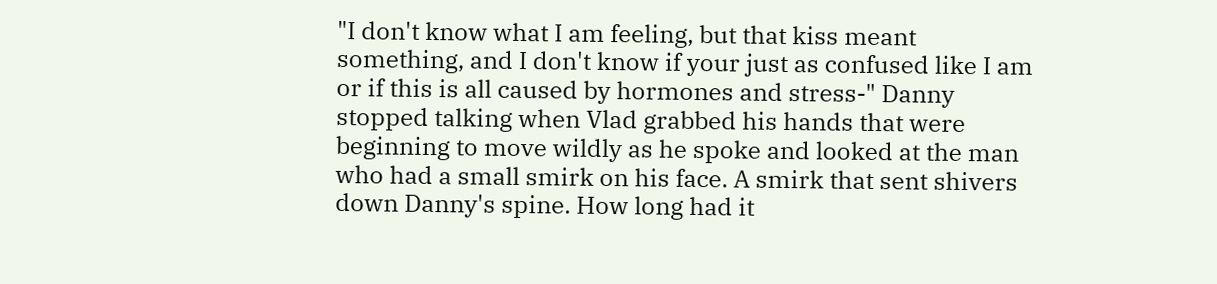"I don't know what I am feeling, but that kiss meant something, and I don't know if your just as confused like I am or if this is all caused by hormones and stress-" Danny stopped talking when Vlad grabbed his hands that were beginning to move wildly as he spoke and looked at the man who had a small smirk on his face. A smirk that sent shivers down Danny's spine. How long had it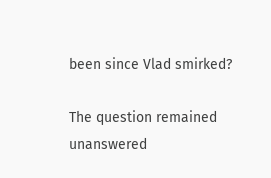been since Vlad smirked?

The question remained unanswered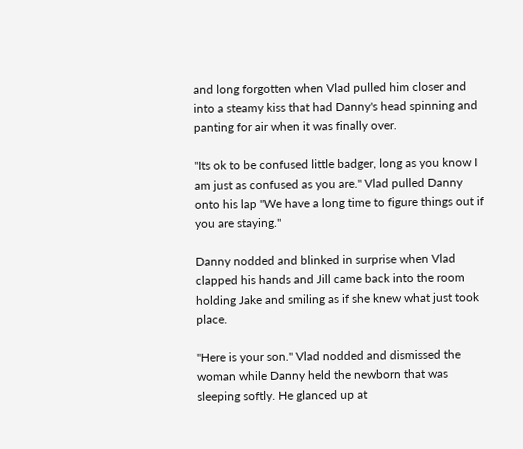and long forgotten when Vlad pulled him closer and into a steamy kiss that had Danny's head spinning and panting for air when it was finally over.

"Its ok to be confused little badger, long as you know I am just as confused as you are." Vlad pulled Danny onto his lap "We have a long time to figure things out if you are staying."

Danny nodded and blinked in surprise when Vlad clapped his hands and Jill came back into the room holding Jake and smiling as if she knew what just took place.

"Here is your son." Vlad nodded and dismissed the woman while Danny held the newborn that was sleeping softly. He glanced up at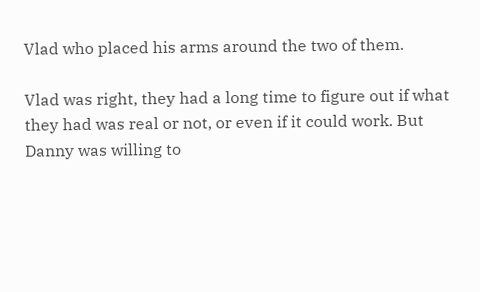Vlad who placed his arms around the two of them.

Vlad was right, they had a long time to figure out if what they had was real or not, or even if it could work. But Danny was willing to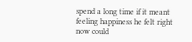spend a long time if it meant feeling happiness he felt right now could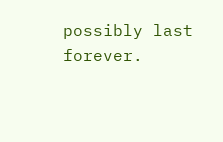possibly last forever.